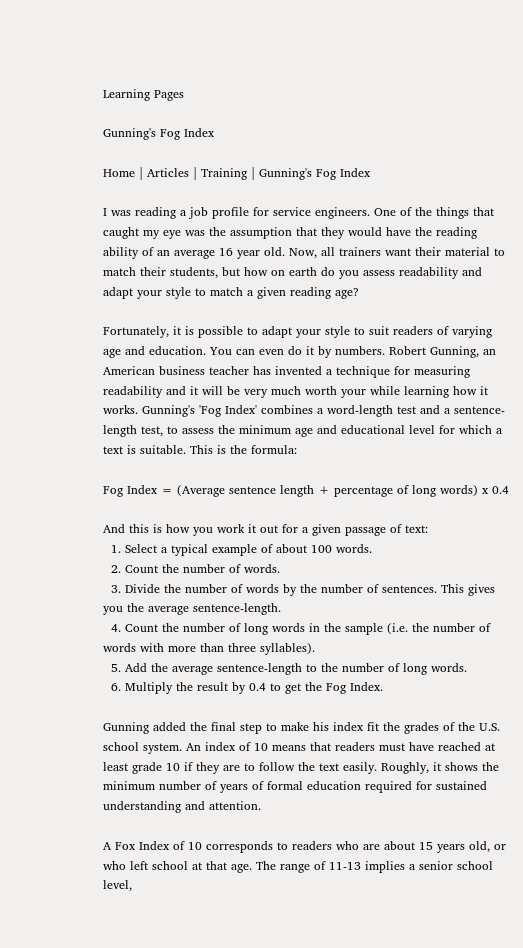Learning Pages

Gunning's Fog Index

Home | Articles | Training | Gunning's Fog Index

I was reading a job profile for service engineers. One of the things that caught my eye was the assumption that they would have the reading ability of an average 16 year old. Now, all trainers want their material to match their students, but how on earth do you assess readability and adapt your style to match a given reading age?

Fortunately, it is possible to adapt your style to suit readers of varying age and education. You can even do it by numbers. Robert Gunning, an American business teacher has invented a technique for measuring readability and it will be very much worth your while learning how it works. Gunning's 'Fog Index' combines a word-length test and a sentence-length test, to assess the minimum age and educational level for which a text is suitable. This is the formula:

Fog Index = (Average sentence length + percentage of long words) x 0.4

And this is how you work it out for a given passage of text:
  1. Select a typical example of about 100 words.
  2. Count the number of words.
  3. Divide the number of words by the number of sentences. This gives you the average sentence-length.
  4. Count the number of long words in the sample (i.e. the number of words with more than three syllables).
  5. Add the average sentence-length to the number of long words.
  6. Multiply the result by 0.4 to get the Fog Index.

Gunning added the final step to make his index fit the grades of the U.S. school system. An index of 10 means that readers must have reached at least grade 10 if they are to follow the text easily. Roughly, it shows the minimum number of years of formal education required for sustained understanding and attention.

A Fox Index of 10 corresponds to readers who are about 15 years old, or who left school at that age. The range of 11-13 implies a senior school level,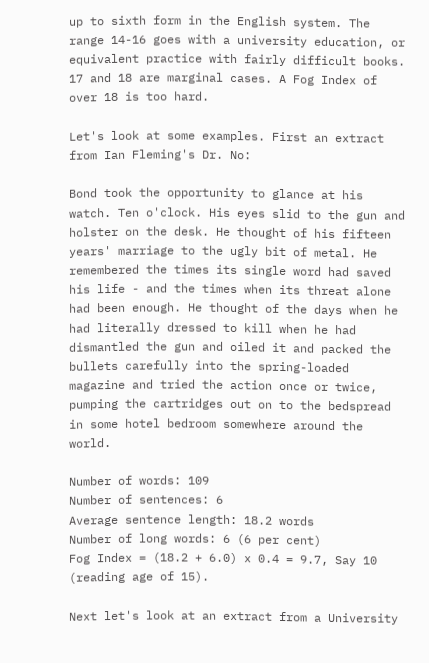up to sixth form in the English system. The range 14-16 goes with a university education, or equivalent practice with fairly difficult books. 17 and 18 are marginal cases. A Fog Index of over 18 is too hard.

Let's look at some examples. First an extract from Ian Fleming's Dr. No:

Bond took the opportunity to glance at his watch. Ten o'clock. His eyes slid to the gun and holster on the desk. He thought of his fifteen years' marriage to the ugly bit of metal. He remembered the times its single word had saved his life - and the times when its threat alone had been enough. He thought of the days when he had literally dressed to kill when he had dismantled the gun and oiled it and packed the bullets carefully into the spring-loaded magazine and tried the action once or twice, pumping the cartridges out on to the bedspread in some hotel bedroom somewhere around the world.

Number of words: 109
Number of sentences: 6
Average sentence length: 18.2 words
Number of long words: 6 (6 per cent)
Fog Index = (18.2 + 6.0) x 0.4 = 9.7, Say 10 (reading age of 15).

Next let's look at an extract from a University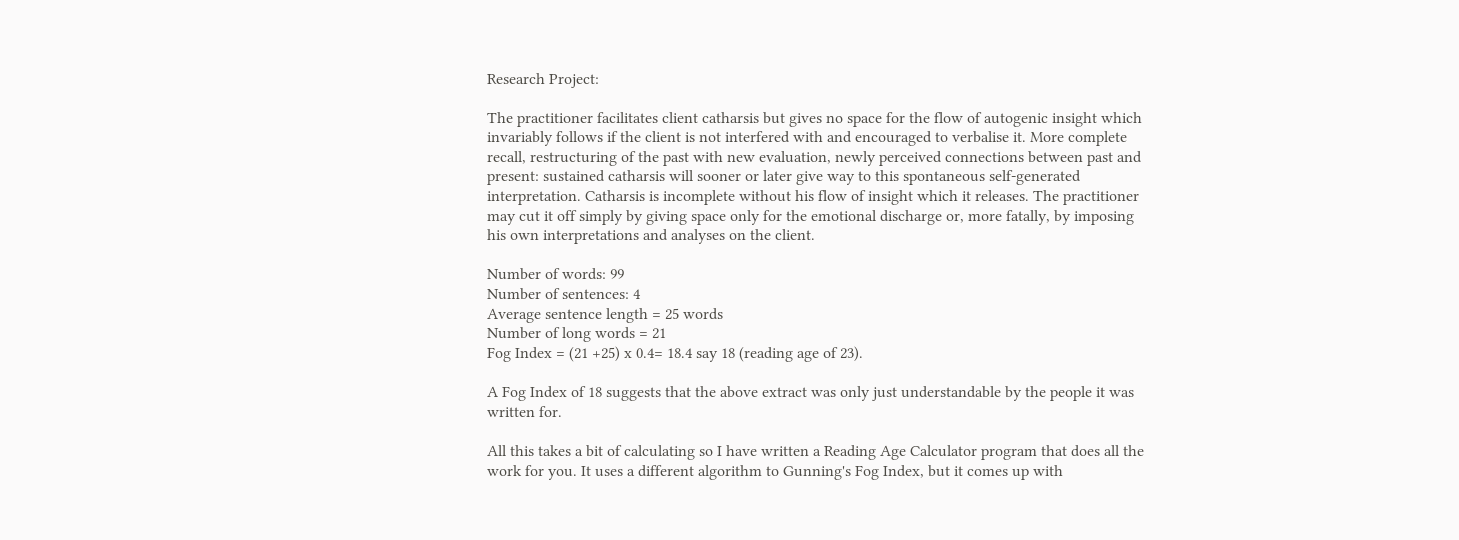Research Project:

The practitioner facilitates client catharsis but gives no space for the flow of autogenic insight which invariably follows if the client is not interfered with and encouraged to verbalise it. More complete recall, restructuring of the past with new evaluation, newly perceived connections between past and present: sustained catharsis will sooner or later give way to this spontaneous self-generated interpretation. Catharsis is incomplete without his flow of insight which it releases. The practitioner may cut it off simply by giving space only for the emotional discharge or, more fatally, by imposing his own interpretations and analyses on the client.

Number of words: 99
Number of sentences: 4
Average sentence length = 25 words
Number of long words = 21
Fog Index = (21 +25) x 0.4= 18.4 say 18 (reading age of 23).

A Fog Index of 18 suggests that the above extract was only just understandable by the people it was written for.

All this takes a bit of calculating so I have written a Reading Age Calculator program that does all the work for you. It uses a different algorithm to Gunning's Fog Index, but it comes up with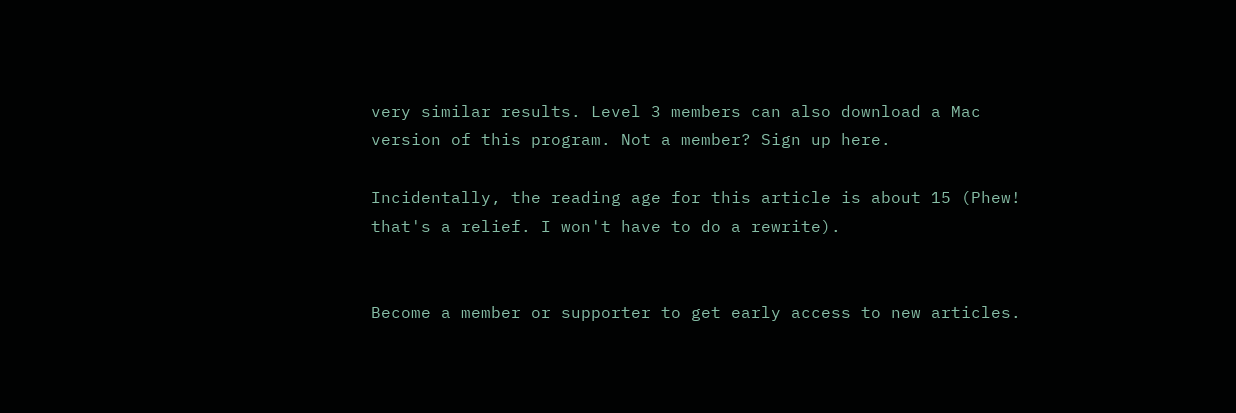very similar results. Level 3 members can also download a Mac version of this program. Not a member? Sign up here.

Incidentally, the reading age for this article is about 15 (Phew! that's a relief. I won't have to do a rewrite).


Become a member or supporter to get early access to new articles.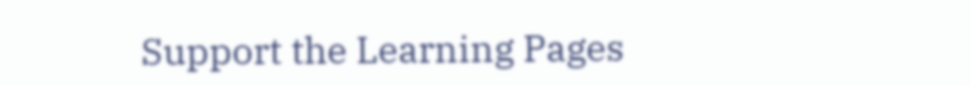Support the Learning Pages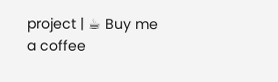project | ☕ Buy me a coffee